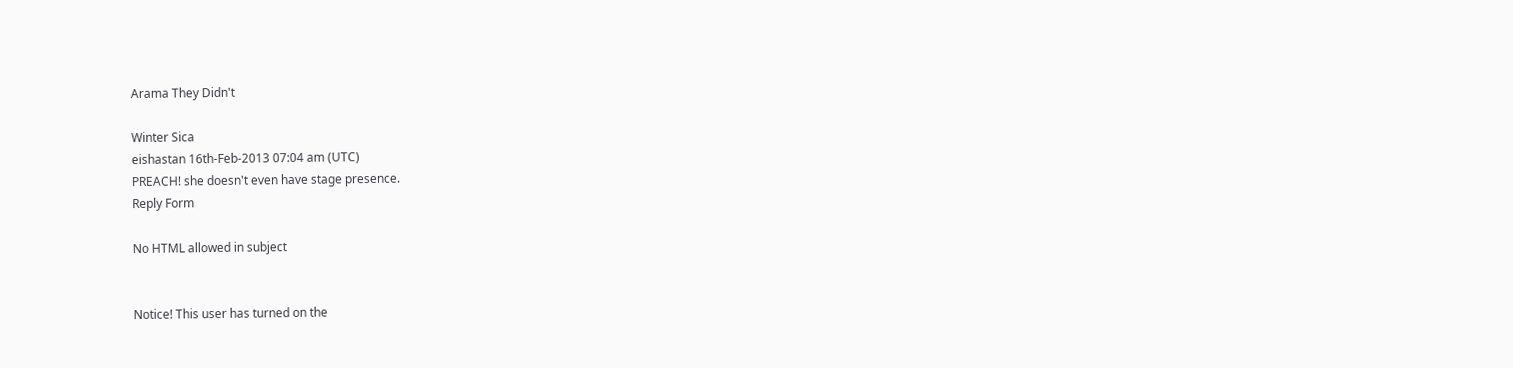Arama They Didn't

Winter Sica
eishastan 16th-Feb-2013 07:04 am (UTC)
PREACH! she doesn't even have stage presence.
Reply Form

No HTML allowed in subject


Notice! This user has turned on the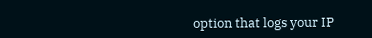option that logs your IP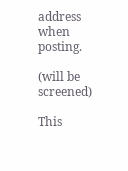address when posting.

(will be screened)

This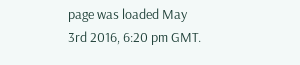page was loaded May 3rd 2016, 6:20 pm GMT.